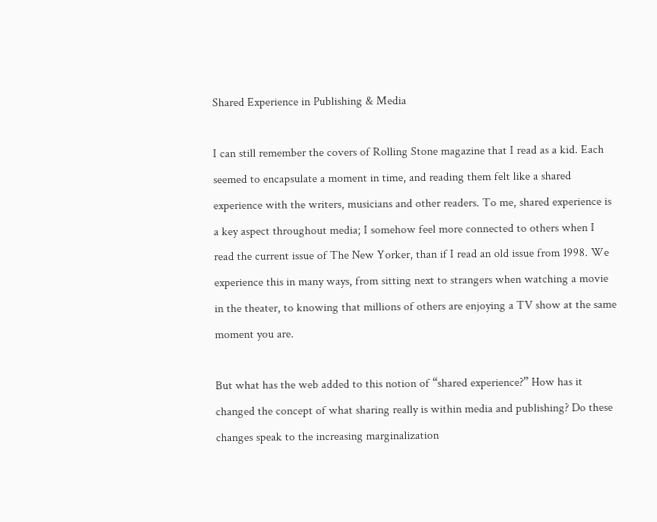Shared Experience in Publishing & Media

I can still remember the covers of Rolling Stone magazine that I read as a kid. Each seemed to encapsulate a moment in time, and reading them felt like a shared experience with the writers, musicians and other readers. To me, shared experience is a key aspect throughout media; I somehow feel more connected to others when I read the current issue of The New Yorker, than if I read an old issue from 1998. We experience this in many ways, from sitting next to strangers when watching a movie in the theater, to knowing that millions of others are enjoying a TV show at the same moment you are.

But what has the web added to this notion of “shared experience?” How has it changed the concept of what sharing really is within media and publishing? Do these changes speak to the increasing marginalization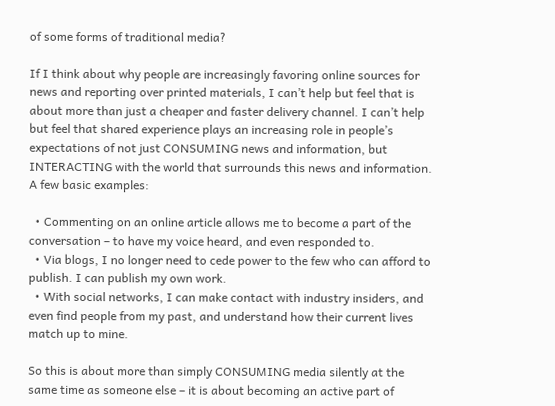of some forms of traditional media?

If I think about why people are increasingly favoring online sources for news and reporting over printed materials, I can’t help but feel that is about more than just a cheaper and faster delivery channel. I can’t help but feel that shared experience plays an increasing role in people’s expectations of not just CONSUMING news and information, but INTERACTING with the world that surrounds this news and information. A few basic examples:

  • Commenting on an online article allows me to become a part of the conversation – to have my voice heard, and even responded to.
  • Via blogs, I no longer need to cede power to the few who can afford to publish. I can publish my own work.
  • With social networks, I can make contact with industry insiders, and even find people from my past, and understand how their current lives match up to mine.

So this is about more than simply CONSUMING media silently at the same time as someone else – it is about becoming an active part of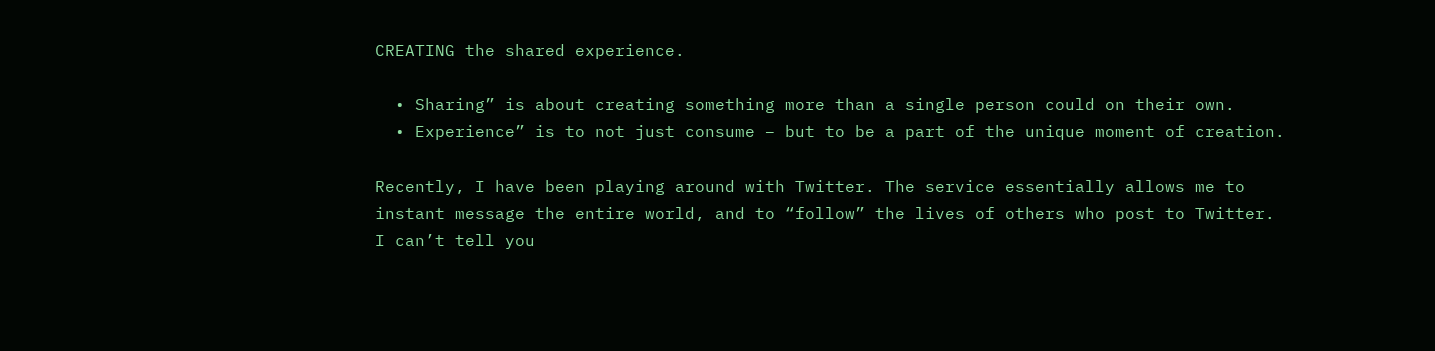CREATING the shared experience.

  • Sharing” is about creating something more than a single person could on their own.
  • Experience” is to not just consume – but to be a part of the unique moment of creation.

Recently, I have been playing around with Twitter. The service essentially allows me to instant message the entire world, and to “follow” the lives of others who post to Twitter. I can’t tell you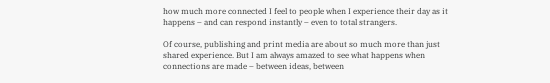how much more connected I feel to people when I experience their day as it happens – and can respond instantly – even to total strangers.

Of course, publishing and print media are about so much more than just shared experience. But I am always amazed to see what happens when connections are made – between ideas, between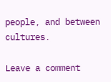people, and between cultures.

Leave a comment